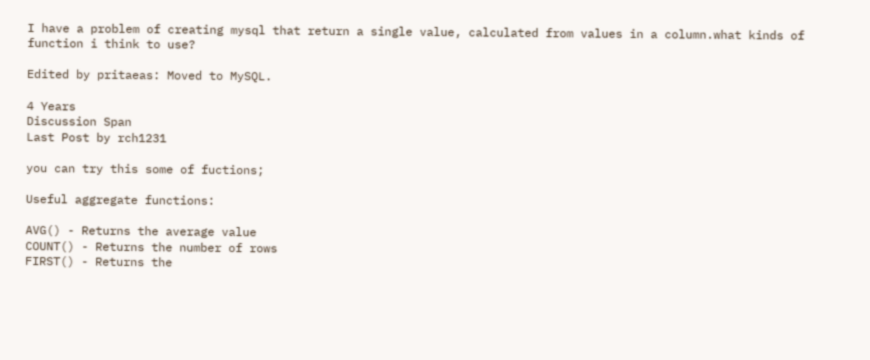I have a problem of creating mysql that return a single value, calculated from values in a column.what kinds of function i think to use?

Edited by pritaeas: Moved to MySQL.

4 Years
Discussion Span
Last Post by rch1231

you can try this some of fuctions;

Useful aggregate functions:

AVG() - Returns the average value
COUNT() - Returns the number of rows
FIRST() - Returns the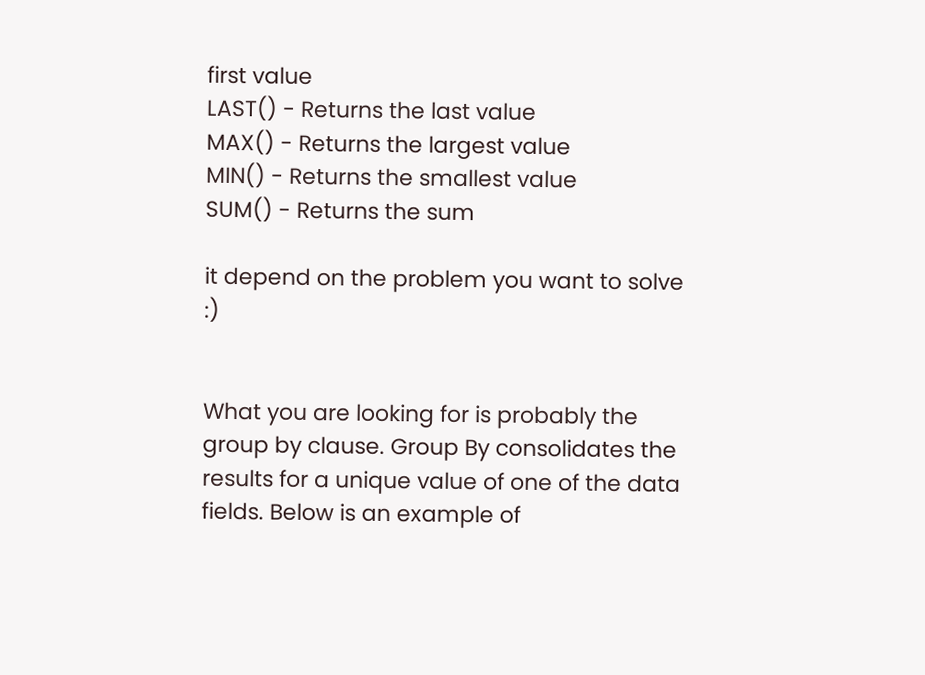first value
LAST() - Returns the last value
MAX() - Returns the largest value
MIN() - Returns the smallest value
SUM() - Returns the sum

it depend on the problem you want to solve :)


What you are looking for is probably the group by clause. Group By consolidates the results for a unique value of one of the data fields. Below is an example of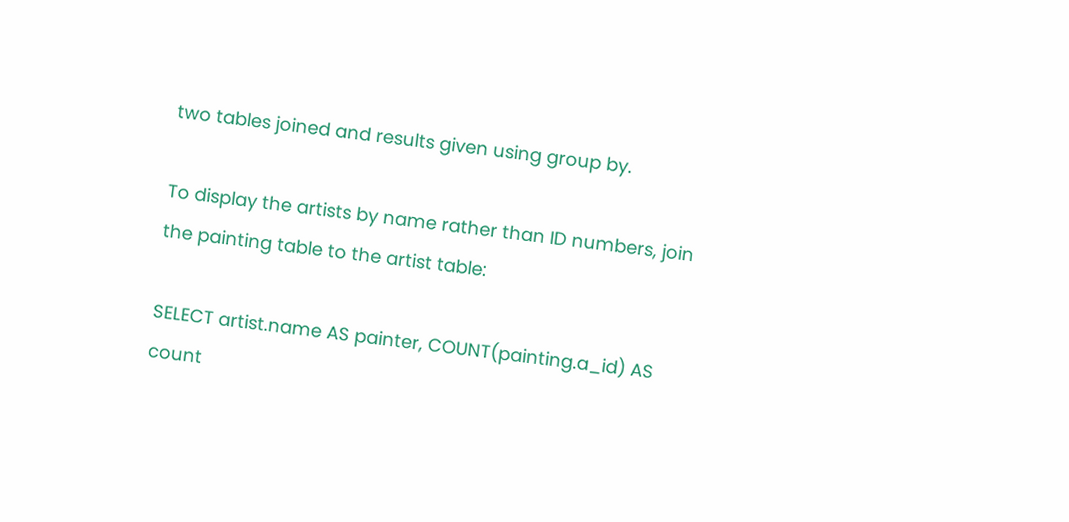two tables joined and results given using group by.

To display the artists by name rather than ID numbers, join the painting table to the artist table:

SELECT artist.name AS painter, COUNT(painting.a_id) AS count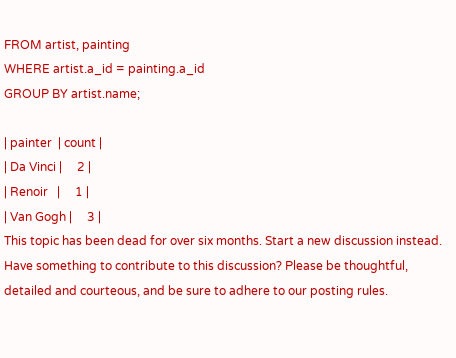FROM artist, painting
WHERE artist.a_id = painting.a_id
GROUP BY artist.name;

| painter  | count |
| Da Vinci |     2 |
| Renoir   |     1 |
| Van Gogh |     3 |
This topic has been dead for over six months. Start a new discussion instead.
Have something to contribute to this discussion? Please be thoughtful, detailed and courteous, and be sure to adhere to our posting rules.